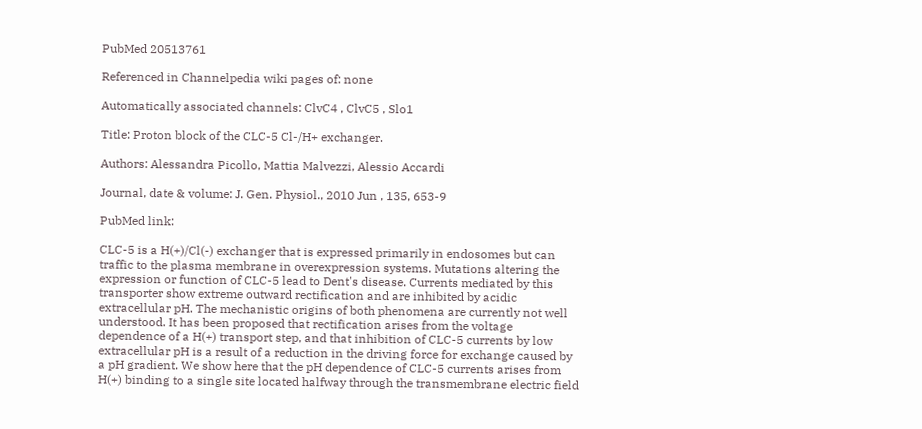PubMed 20513761

Referenced in Channelpedia wiki pages of: none

Automatically associated channels: ClvC4 , ClvC5 , Slo1

Title: Proton block of the CLC-5 Cl-/H+ exchanger.

Authors: Alessandra Picollo, Mattia Malvezzi, Alessio Accardi

Journal, date & volume: J. Gen. Physiol., 2010 Jun , 135, 653-9

PubMed link:

CLC-5 is a H(+)/Cl(-) exchanger that is expressed primarily in endosomes but can traffic to the plasma membrane in overexpression systems. Mutations altering the expression or function of CLC-5 lead to Dent's disease. Currents mediated by this transporter show extreme outward rectification and are inhibited by acidic extracellular pH. The mechanistic origins of both phenomena are currently not well understood. It has been proposed that rectification arises from the voltage dependence of a H(+) transport step, and that inhibition of CLC-5 currents by low extracellular pH is a result of a reduction in the driving force for exchange caused by a pH gradient. We show here that the pH dependence of CLC-5 currents arises from H(+) binding to a single site located halfway through the transmembrane electric field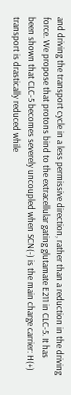and driving the transport cycle in a less permissive direction, rather than a reduction in the driving force. We propose that protons bind to the extracellular gating glutamate E211 in CLC-5. It has been shown that CLC-5 becomes severely uncoupled when SCN(-) is the main charge carrier: H(+) transport is drastically reduced while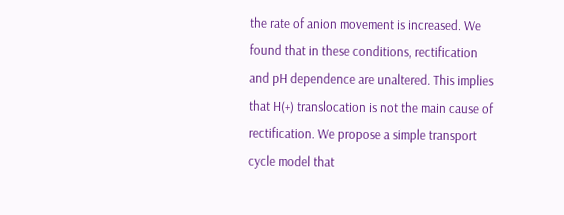the rate of anion movement is increased. We found that in these conditions, rectification and pH dependence are unaltered. This implies that H(+) translocation is not the main cause of rectification. We propose a simple transport cycle model that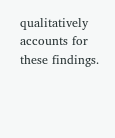qualitatively accounts for these findings.